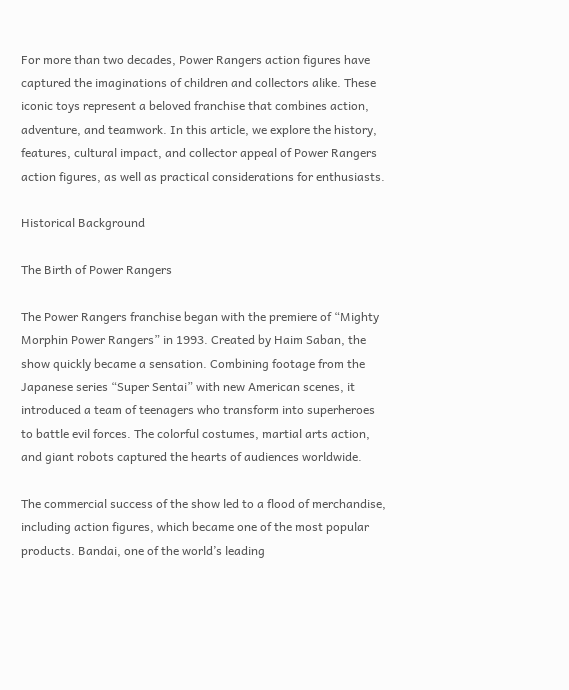For more than two decades, Power Rangers action figures have captured the imaginations of children and collectors alike. These iconic toys represent a beloved franchise that combines action, adventure, and teamwork. In this article, we explore the history, features, cultural impact, and collector appeal of Power Rangers action figures, as well as practical considerations for enthusiasts.

Historical Background

The Birth of Power Rangers

The Power Rangers franchise began with the premiere of “Mighty Morphin Power Rangers” in 1993. Created by Haim Saban, the show quickly became a sensation. Combining footage from the Japanese series “Super Sentai” with new American scenes, it introduced a team of teenagers who transform into superheroes to battle evil forces. The colorful costumes, martial arts action, and giant robots captured the hearts of audiences worldwide.

The commercial success of the show led to a flood of merchandise, including action figures, which became one of the most popular products. Bandai, one of the world’s leading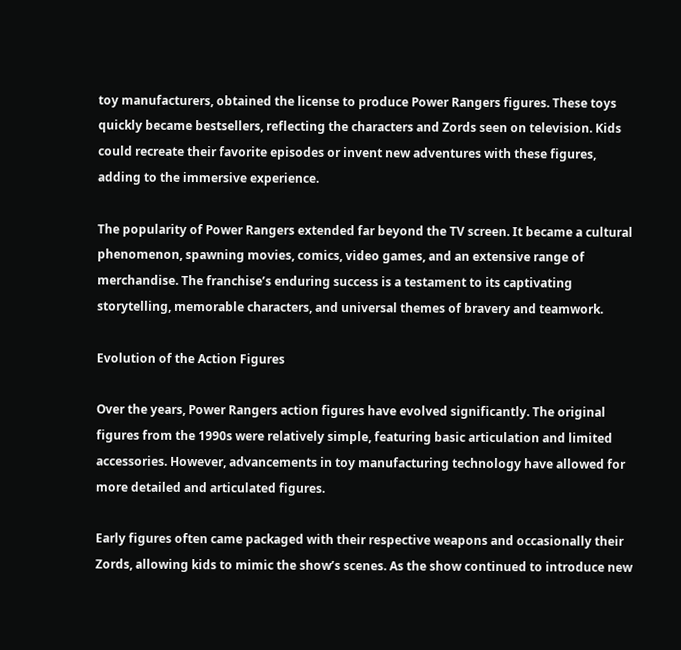toy manufacturers, obtained the license to produce Power Rangers figures. These toys quickly became bestsellers, reflecting the characters and Zords seen on television. Kids could recreate their favorite episodes or invent new adventures with these figures, adding to the immersive experience.

The popularity of Power Rangers extended far beyond the TV screen. It became a cultural phenomenon, spawning movies, comics, video games, and an extensive range of merchandise. The franchise’s enduring success is a testament to its captivating storytelling, memorable characters, and universal themes of bravery and teamwork.

Evolution of the Action Figures

Over the years, Power Rangers action figures have evolved significantly. The original figures from the 1990s were relatively simple, featuring basic articulation and limited accessories. However, advancements in toy manufacturing technology have allowed for more detailed and articulated figures.

Early figures often came packaged with their respective weapons and occasionally their Zords, allowing kids to mimic the show’s scenes. As the show continued to introduce new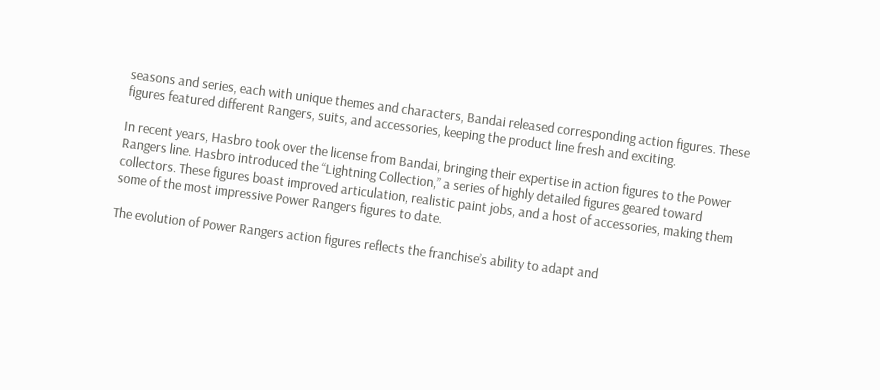seasons and series, each with unique themes and characters, Bandai released corresponding action figures. These figures featured different Rangers, suits, and accessories, keeping the product line fresh and exciting.

In recent years, Hasbro took over the license from Bandai, bringing their expertise in action figures to the Power Rangers line. Hasbro introduced the “Lightning Collection,” a series of highly detailed figures geared toward collectors. These figures boast improved articulation, realistic paint jobs, and a host of accessories, making them some of the most impressive Power Rangers figures to date.

The evolution of Power Rangers action figures reflects the franchise’s ability to adapt and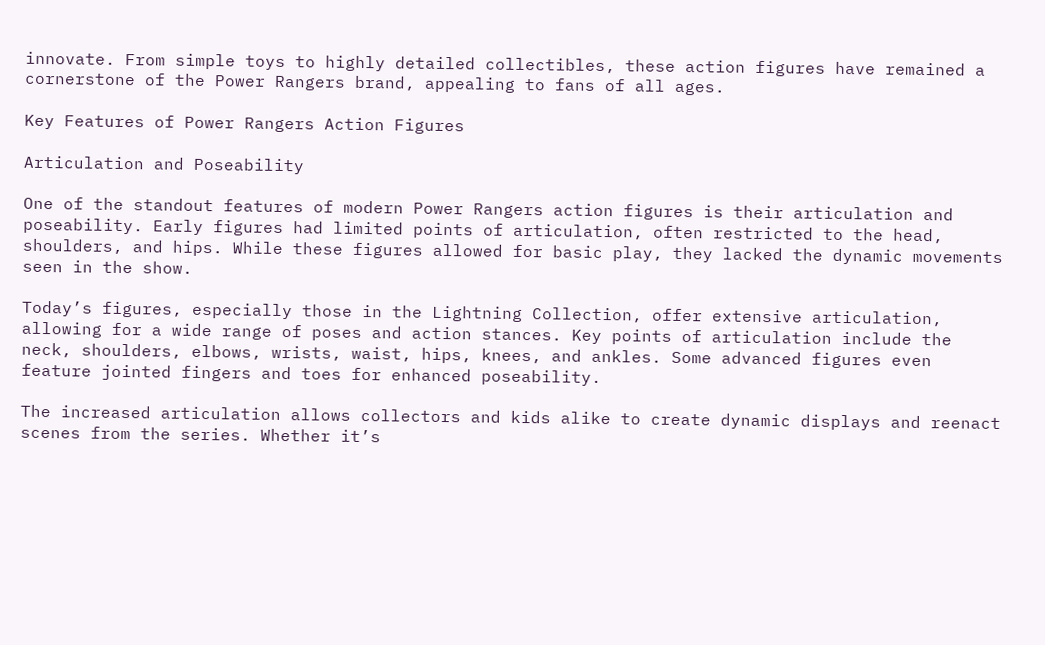innovate. From simple toys to highly detailed collectibles, these action figures have remained a cornerstone of the Power Rangers brand, appealing to fans of all ages.

Key Features of Power Rangers Action Figures

Articulation and Poseability

One of the standout features of modern Power Rangers action figures is their articulation and poseability. Early figures had limited points of articulation, often restricted to the head, shoulders, and hips. While these figures allowed for basic play, they lacked the dynamic movements seen in the show.

Today’s figures, especially those in the Lightning Collection, offer extensive articulation, allowing for a wide range of poses and action stances. Key points of articulation include the neck, shoulders, elbows, wrists, waist, hips, knees, and ankles. Some advanced figures even feature jointed fingers and toes for enhanced poseability.

The increased articulation allows collectors and kids alike to create dynamic displays and reenact scenes from the series. Whether it’s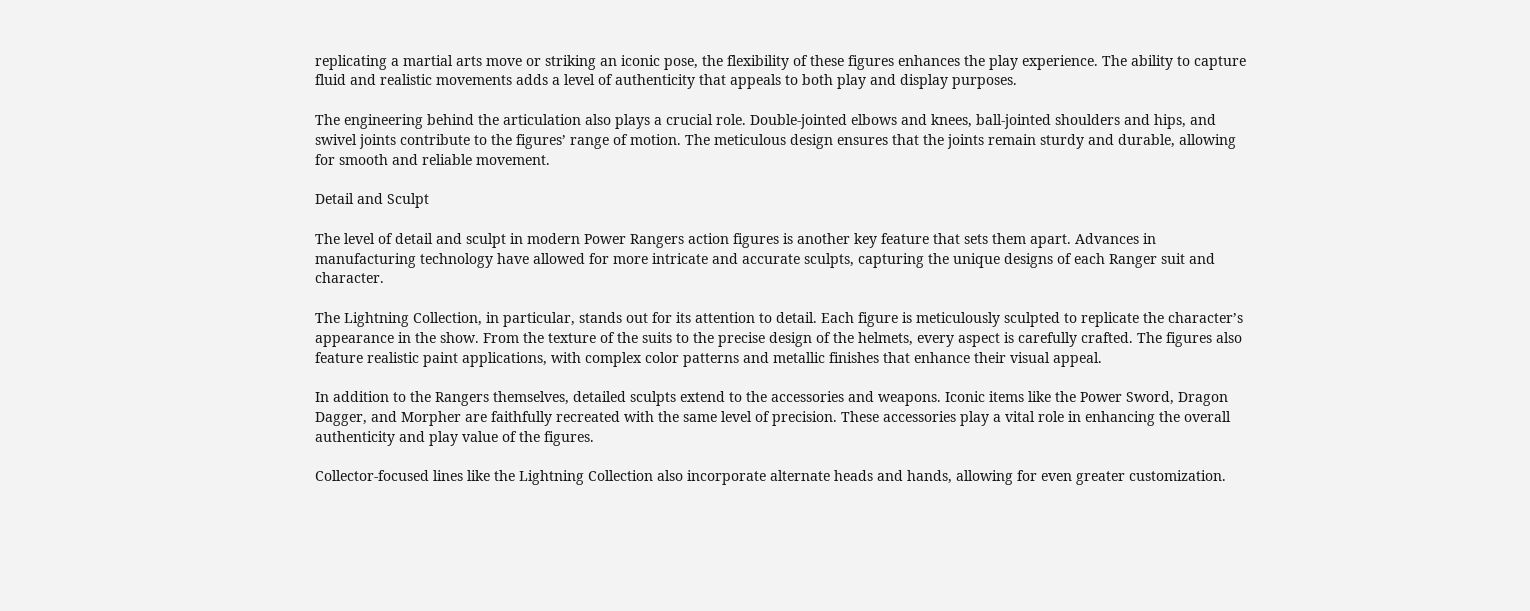replicating a martial arts move or striking an iconic pose, the flexibility of these figures enhances the play experience. The ability to capture fluid and realistic movements adds a level of authenticity that appeals to both play and display purposes.

The engineering behind the articulation also plays a crucial role. Double-jointed elbows and knees, ball-jointed shoulders and hips, and swivel joints contribute to the figures’ range of motion. The meticulous design ensures that the joints remain sturdy and durable, allowing for smooth and reliable movement.

Detail and Sculpt

The level of detail and sculpt in modern Power Rangers action figures is another key feature that sets them apart. Advances in manufacturing technology have allowed for more intricate and accurate sculpts, capturing the unique designs of each Ranger suit and character.

The Lightning Collection, in particular, stands out for its attention to detail. Each figure is meticulously sculpted to replicate the character’s appearance in the show. From the texture of the suits to the precise design of the helmets, every aspect is carefully crafted. The figures also feature realistic paint applications, with complex color patterns and metallic finishes that enhance their visual appeal.

In addition to the Rangers themselves, detailed sculpts extend to the accessories and weapons. Iconic items like the Power Sword, Dragon Dagger, and Morpher are faithfully recreated with the same level of precision. These accessories play a vital role in enhancing the overall authenticity and play value of the figures.

Collector-focused lines like the Lightning Collection also incorporate alternate heads and hands, allowing for even greater customization.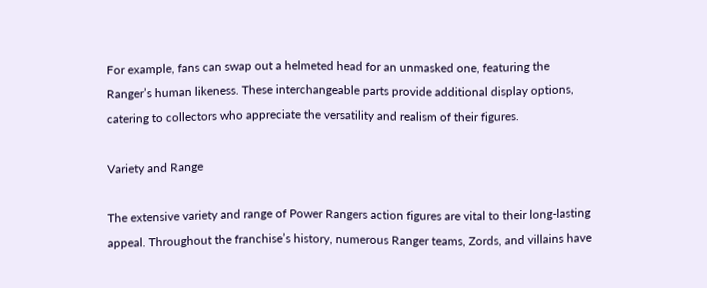For example, fans can swap out a helmeted head for an unmasked one, featuring the Ranger’s human likeness. These interchangeable parts provide additional display options, catering to collectors who appreciate the versatility and realism of their figures.

Variety and Range

The extensive variety and range of Power Rangers action figures are vital to their long-lasting appeal. Throughout the franchise’s history, numerous Ranger teams, Zords, and villains have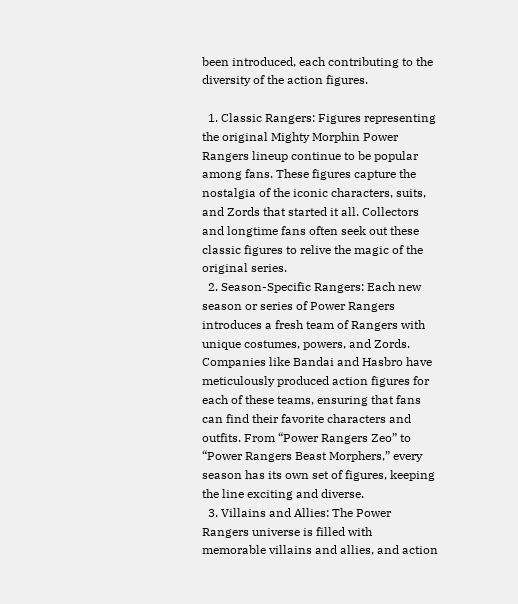been introduced, each contributing to the diversity of the action figures.

  1. Classic Rangers: Figures representing the original Mighty Morphin Power Rangers lineup continue to be popular among fans. These figures capture the nostalgia of the iconic characters, suits, and Zords that started it all. Collectors and longtime fans often seek out these classic figures to relive the magic of the original series.
  2. Season-Specific Rangers: Each new season or series of Power Rangers introduces a fresh team of Rangers with unique costumes, powers, and Zords. Companies like Bandai and Hasbro have meticulously produced action figures for each of these teams, ensuring that fans can find their favorite characters and outfits. From “Power Rangers Zeo” to “Power Rangers Beast Morphers,” every season has its own set of figures, keeping the line exciting and diverse.
  3. Villains and Allies: The Power Rangers universe is filled with memorable villains and allies, and action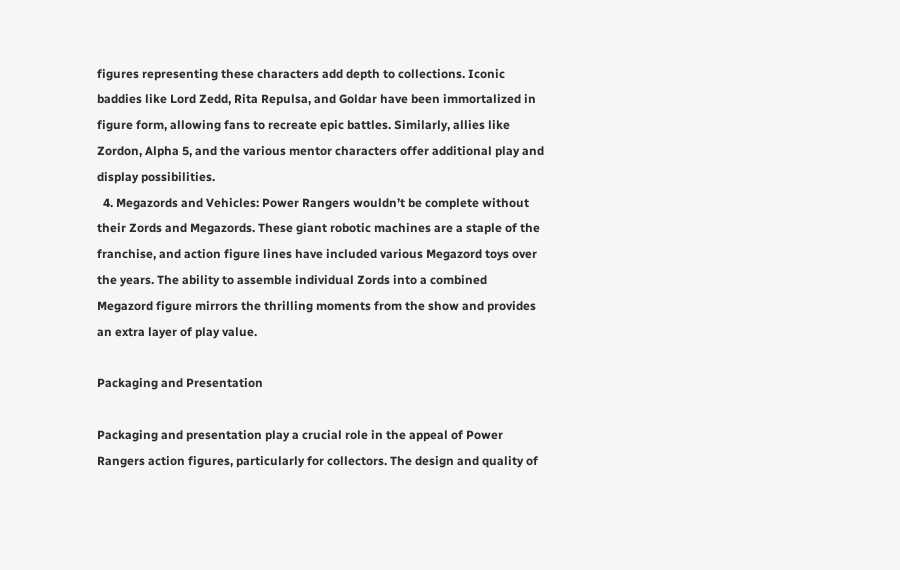figures representing these characters add depth to collections. Iconic baddies like Lord Zedd, Rita Repulsa, and Goldar have been immortalized in figure form, allowing fans to recreate epic battles. Similarly, allies like Zordon, Alpha 5, and the various mentor characters offer additional play and display possibilities.
  4. Megazords and Vehicles: Power Rangers wouldn’t be complete without their Zords and Megazords. These giant robotic machines are a staple of the franchise, and action figure lines have included various Megazord toys over the years. The ability to assemble individual Zords into a combined Megazord figure mirrors the thrilling moments from the show and provides an extra layer of play value.

Packaging and Presentation

Packaging and presentation play a crucial role in the appeal of Power Rangers action figures, particularly for collectors. The design and quality of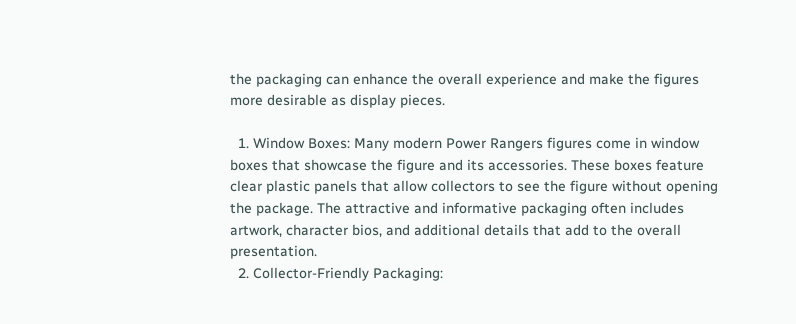the packaging can enhance the overall experience and make the figures more desirable as display pieces.

  1. Window Boxes: Many modern Power Rangers figures come in window boxes that showcase the figure and its accessories. These boxes feature clear plastic panels that allow collectors to see the figure without opening the package. The attractive and informative packaging often includes artwork, character bios, and additional details that add to the overall presentation.
  2. Collector-Friendly Packaging: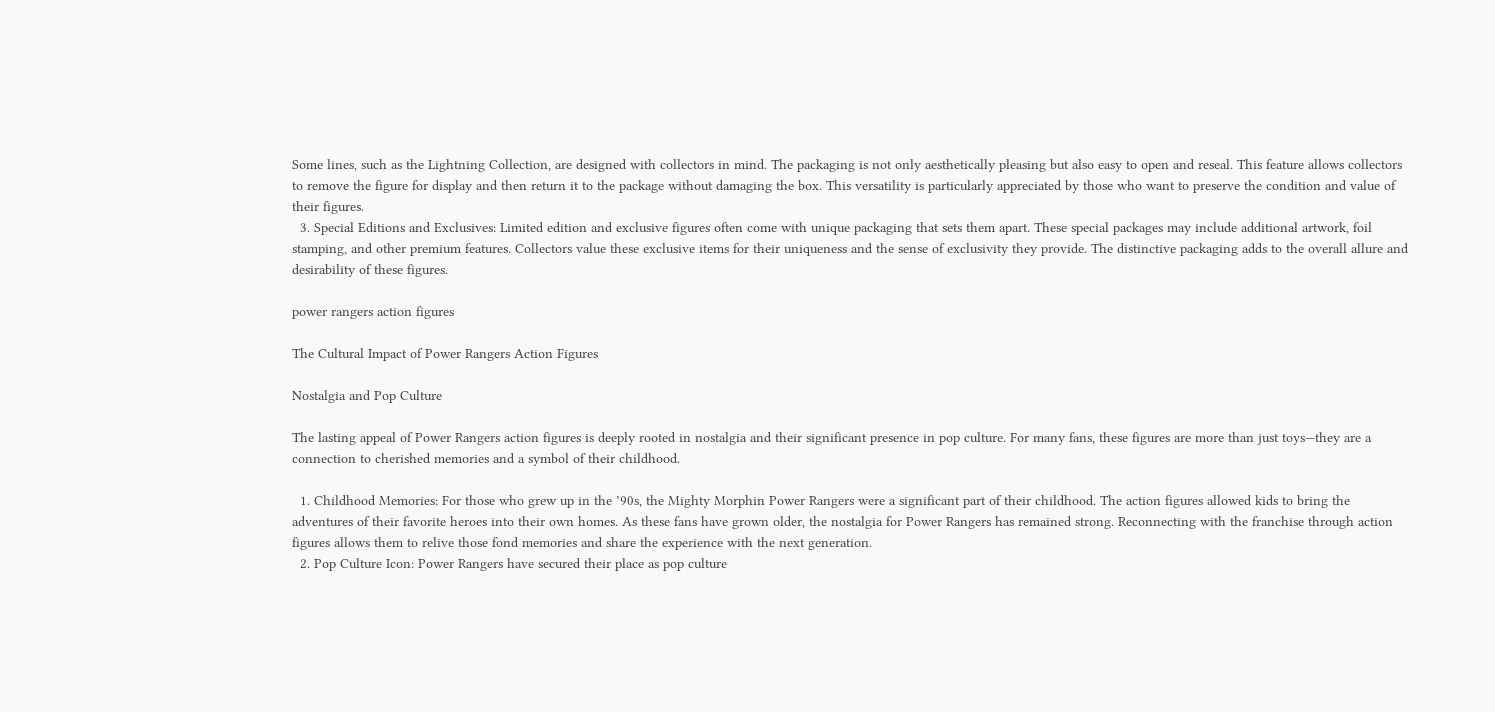Some lines, such as the Lightning Collection, are designed with collectors in mind. The packaging is not only aesthetically pleasing but also easy to open and reseal. This feature allows collectors to remove the figure for display and then return it to the package without damaging the box. This versatility is particularly appreciated by those who want to preserve the condition and value of their figures.
  3. Special Editions and Exclusives: Limited edition and exclusive figures often come with unique packaging that sets them apart. These special packages may include additional artwork, foil stamping, and other premium features. Collectors value these exclusive items for their uniqueness and the sense of exclusivity they provide. The distinctive packaging adds to the overall allure and desirability of these figures.

power rangers action figures

The Cultural Impact of Power Rangers Action Figures

Nostalgia and Pop Culture

The lasting appeal of Power Rangers action figures is deeply rooted in nostalgia and their significant presence in pop culture. For many fans, these figures are more than just toys—they are a connection to cherished memories and a symbol of their childhood.

  1. Childhood Memories: For those who grew up in the ’90s, the Mighty Morphin Power Rangers were a significant part of their childhood. The action figures allowed kids to bring the adventures of their favorite heroes into their own homes. As these fans have grown older, the nostalgia for Power Rangers has remained strong. Reconnecting with the franchise through action figures allows them to relive those fond memories and share the experience with the next generation.
  2. Pop Culture Icon: Power Rangers have secured their place as pop culture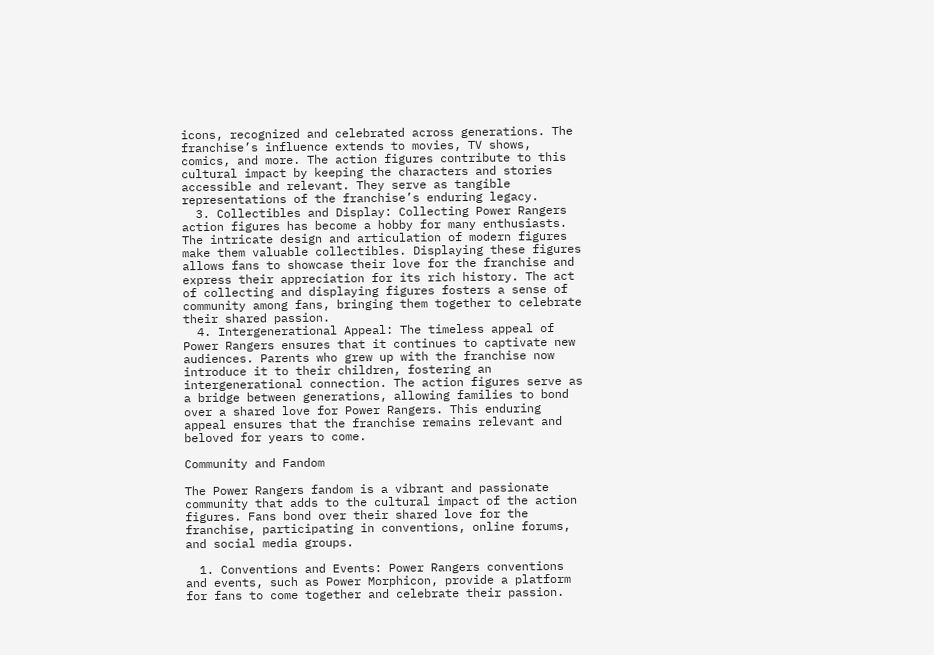icons, recognized and celebrated across generations. The franchise’s influence extends to movies, TV shows, comics, and more. The action figures contribute to this cultural impact by keeping the characters and stories accessible and relevant. They serve as tangible representations of the franchise’s enduring legacy.
  3. Collectibles and Display: Collecting Power Rangers action figures has become a hobby for many enthusiasts. The intricate design and articulation of modern figures make them valuable collectibles. Displaying these figures allows fans to showcase their love for the franchise and express their appreciation for its rich history. The act of collecting and displaying figures fosters a sense of community among fans, bringing them together to celebrate their shared passion.
  4. Intergenerational Appeal: The timeless appeal of Power Rangers ensures that it continues to captivate new audiences. Parents who grew up with the franchise now introduce it to their children, fostering an intergenerational connection. The action figures serve as a bridge between generations, allowing families to bond over a shared love for Power Rangers. This enduring appeal ensures that the franchise remains relevant and beloved for years to come.

Community and Fandom

The Power Rangers fandom is a vibrant and passionate community that adds to the cultural impact of the action figures. Fans bond over their shared love for the franchise, participating in conventions, online forums, and social media groups.

  1. Conventions and Events: Power Rangers conventions and events, such as Power Morphicon, provide a platform for fans to come together and celebrate their passion.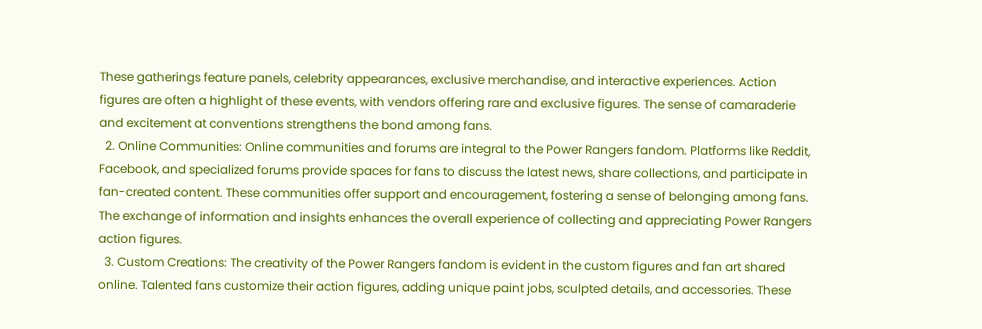These gatherings feature panels, celebrity appearances, exclusive merchandise, and interactive experiences. Action figures are often a highlight of these events, with vendors offering rare and exclusive figures. The sense of camaraderie and excitement at conventions strengthens the bond among fans.
  2. Online Communities: Online communities and forums are integral to the Power Rangers fandom. Platforms like Reddit, Facebook, and specialized forums provide spaces for fans to discuss the latest news, share collections, and participate in fan-created content. These communities offer support and encouragement, fostering a sense of belonging among fans. The exchange of information and insights enhances the overall experience of collecting and appreciating Power Rangers action figures.
  3. Custom Creations: The creativity of the Power Rangers fandom is evident in the custom figures and fan art shared online. Talented fans customize their action figures, adding unique paint jobs, sculpted details, and accessories. These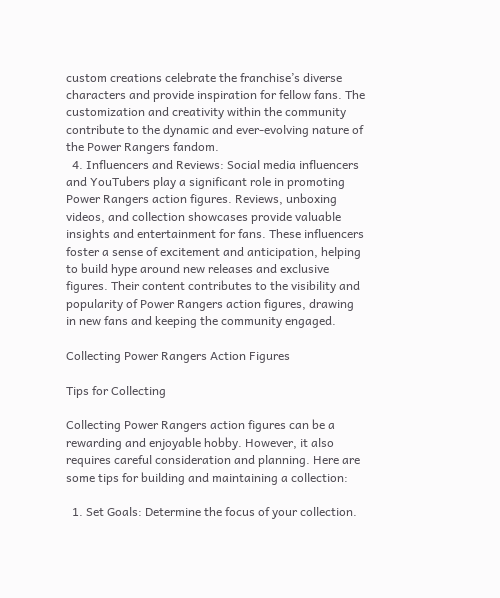custom creations celebrate the franchise’s diverse characters and provide inspiration for fellow fans. The customization and creativity within the community contribute to the dynamic and ever-evolving nature of the Power Rangers fandom.
  4. Influencers and Reviews: Social media influencers and YouTubers play a significant role in promoting Power Rangers action figures. Reviews, unboxing videos, and collection showcases provide valuable insights and entertainment for fans. These influencers foster a sense of excitement and anticipation, helping to build hype around new releases and exclusive figures. Their content contributes to the visibility and popularity of Power Rangers action figures, drawing in new fans and keeping the community engaged.

Collecting Power Rangers Action Figures

Tips for Collecting

Collecting Power Rangers action figures can be a rewarding and enjoyable hobby. However, it also requires careful consideration and planning. Here are some tips for building and maintaining a collection:

  1. Set Goals: Determine the focus of your collection.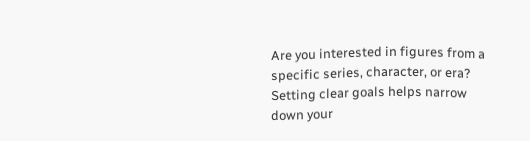Are you interested in figures from a specific series, character, or era? Setting clear goals helps narrow down your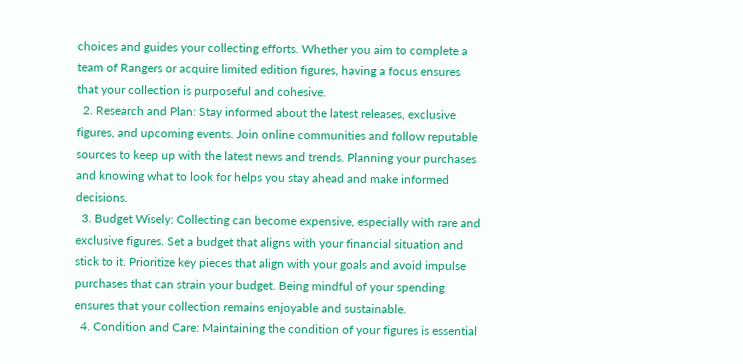choices and guides your collecting efforts. Whether you aim to complete a team of Rangers or acquire limited edition figures, having a focus ensures that your collection is purposeful and cohesive.
  2. Research and Plan: Stay informed about the latest releases, exclusive figures, and upcoming events. Join online communities and follow reputable sources to keep up with the latest news and trends. Planning your purchases and knowing what to look for helps you stay ahead and make informed decisions.
  3. Budget Wisely: Collecting can become expensive, especially with rare and exclusive figures. Set a budget that aligns with your financial situation and stick to it. Prioritize key pieces that align with your goals and avoid impulse purchases that can strain your budget. Being mindful of your spending ensures that your collection remains enjoyable and sustainable.
  4. Condition and Care: Maintaining the condition of your figures is essential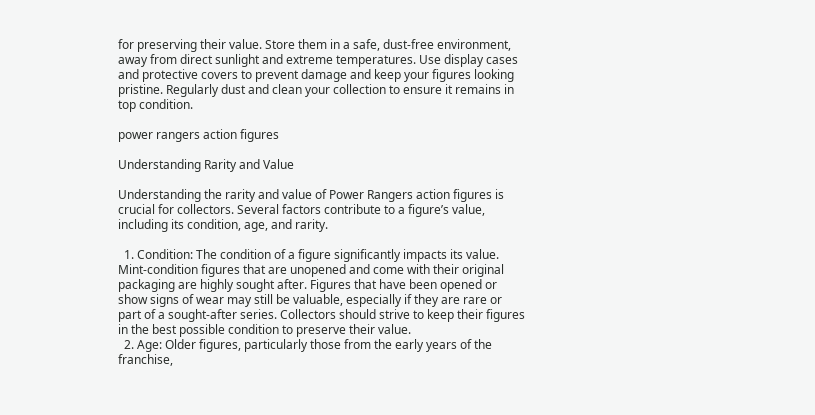for preserving their value. Store them in a safe, dust-free environment, away from direct sunlight and extreme temperatures. Use display cases and protective covers to prevent damage and keep your figures looking pristine. Regularly dust and clean your collection to ensure it remains in top condition.

power rangers action figures

Understanding Rarity and Value

Understanding the rarity and value of Power Rangers action figures is crucial for collectors. Several factors contribute to a figure’s value, including its condition, age, and rarity.

  1. Condition: The condition of a figure significantly impacts its value. Mint-condition figures that are unopened and come with their original packaging are highly sought after. Figures that have been opened or show signs of wear may still be valuable, especially if they are rare or part of a sought-after series. Collectors should strive to keep their figures in the best possible condition to preserve their value.
  2. Age: Older figures, particularly those from the early years of the franchise,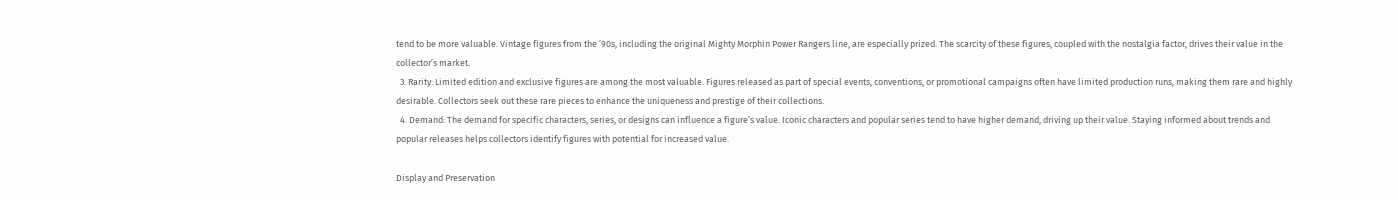tend to be more valuable. Vintage figures from the ’90s, including the original Mighty Morphin Power Rangers line, are especially prized. The scarcity of these figures, coupled with the nostalgia factor, drives their value in the collector’s market.
  3. Rarity: Limited edition and exclusive figures are among the most valuable. Figures released as part of special events, conventions, or promotional campaigns often have limited production runs, making them rare and highly desirable. Collectors seek out these rare pieces to enhance the uniqueness and prestige of their collections.
  4. Demand: The demand for specific characters, series, or designs can influence a figure’s value. Iconic characters and popular series tend to have higher demand, driving up their value. Staying informed about trends and popular releases helps collectors identify figures with potential for increased value.

Display and Preservation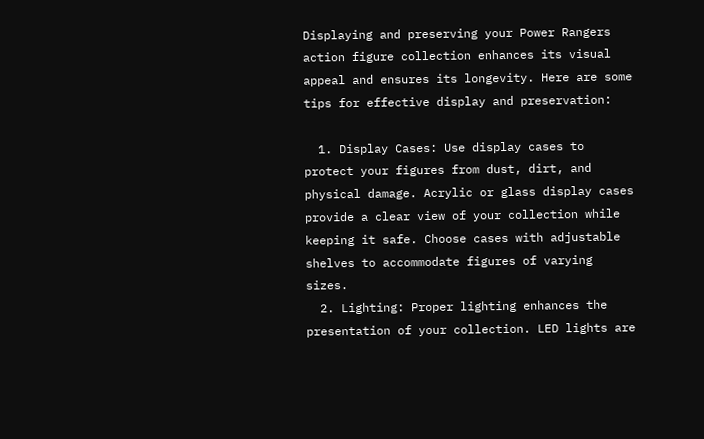Displaying and preserving your Power Rangers action figure collection enhances its visual appeal and ensures its longevity. Here are some tips for effective display and preservation:

  1. Display Cases: Use display cases to protect your figures from dust, dirt, and physical damage. Acrylic or glass display cases provide a clear view of your collection while keeping it safe. Choose cases with adjustable shelves to accommodate figures of varying sizes.
  2. Lighting: Proper lighting enhances the presentation of your collection. LED lights are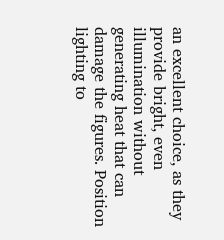an excellent choice, as they provide bright, even illumination without generating heat that can damage the figures. Position lighting to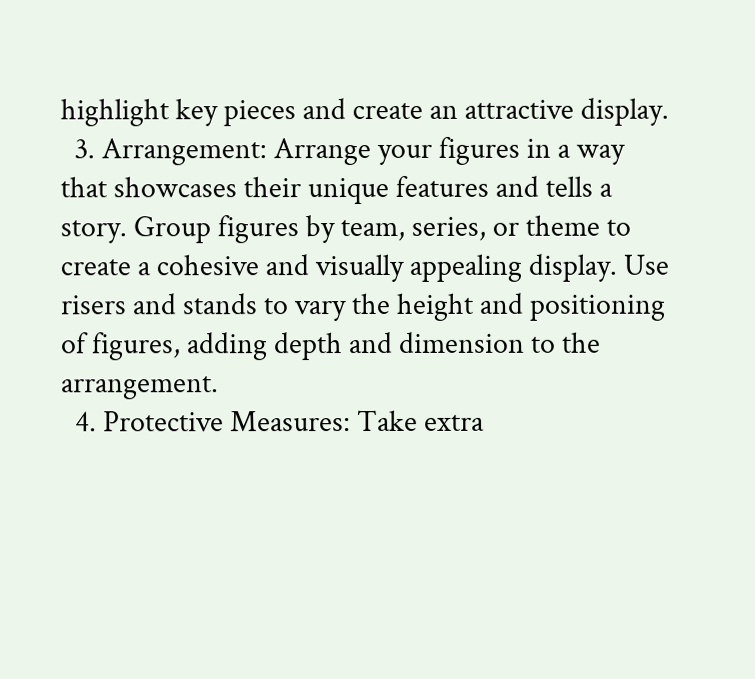highlight key pieces and create an attractive display.
  3. Arrangement: Arrange your figures in a way that showcases their unique features and tells a story. Group figures by team, series, or theme to create a cohesive and visually appealing display. Use risers and stands to vary the height and positioning of figures, adding depth and dimension to the arrangement.
  4. Protective Measures: Take extra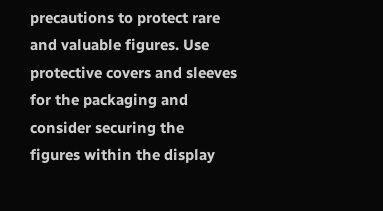precautions to protect rare and valuable figures. Use protective covers and sleeves for the packaging and consider securing the figures within the display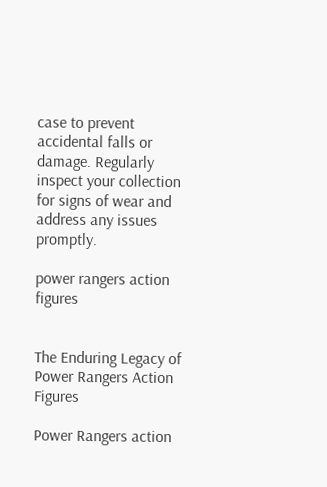case to prevent accidental falls or damage. Regularly inspect your collection for signs of wear and address any issues promptly.

power rangers action figures


The Enduring Legacy of Power Rangers Action Figures

Power Rangers action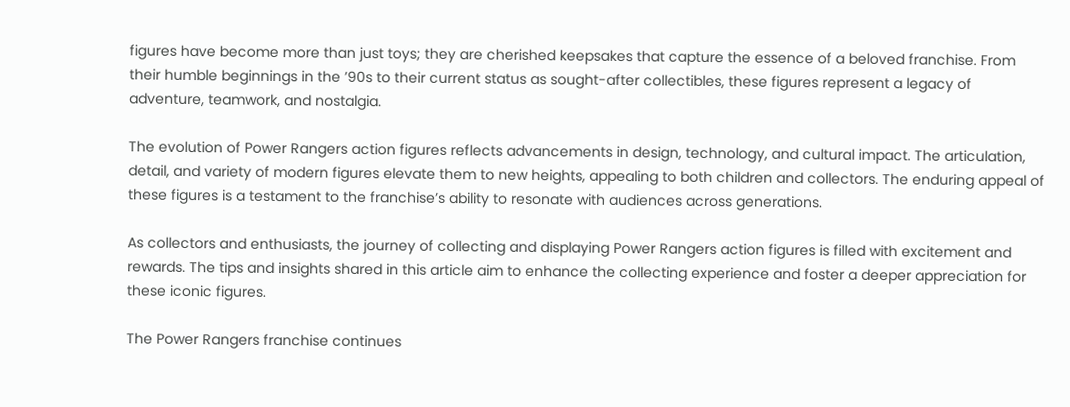figures have become more than just toys; they are cherished keepsakes that capture the essence of a beloved franchise. From their humble beginnings in the ’90s to their current status as sought-after collectibles, these figures represent a legacy of adventure, teamwork, and nostalgia.

The evolution of Power Rangers action figures reflects advancements in design, technology, and cultural impact. The articulation, detail, and variety of modern figures elevate them to new heights, appealing to both children and collectors. The enduring appeal of these figures is a testament to the franchise’s ability to resonate with audiences across generations.

As collectors and enthusiasts, the journey of collecting and displaying Power Rangers action figures is filled with excitement and rewards. The tips and insights shared in this article aim to enhance the collecting experience and foster a deeper appreciation for these iconic figures.

The Power Rangers franchise continues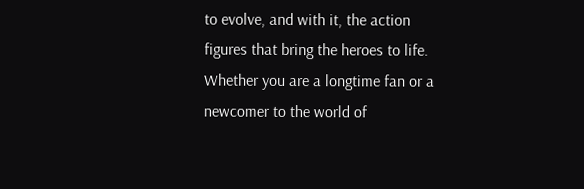to evolve, and with it, the action figures that bring the heroes to life. Whether you are a longtime fan or a newcomer to the world of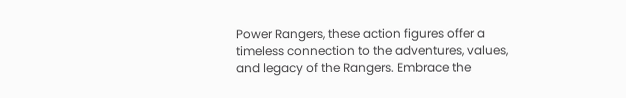Power Rangers, these action figures offer a timeless connection to the adventures, values, and legacy of the Rangers. Embrace the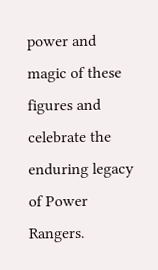power and magic of these figures and celebrate the enduring legacy of Power Rangers.